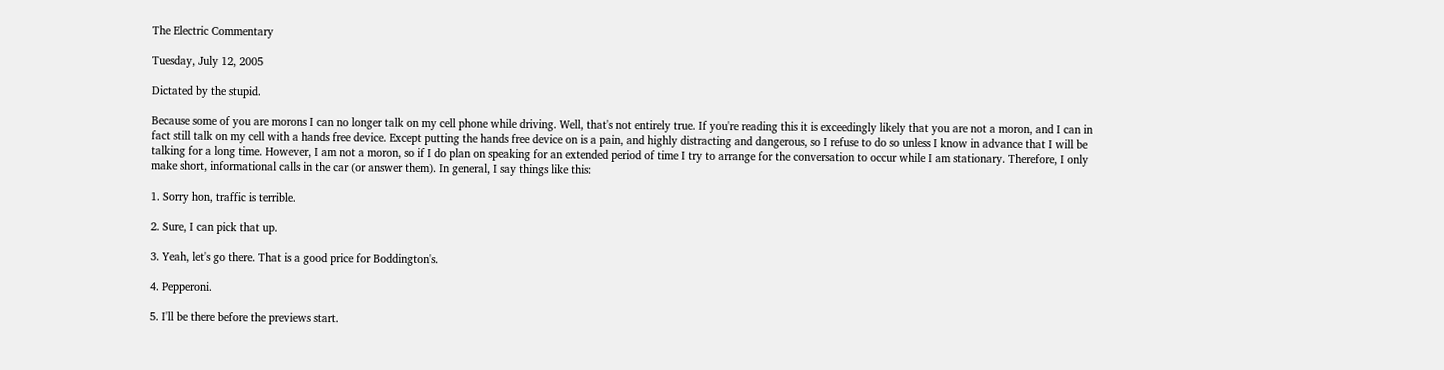The Electric Commentary

Tuesday, July 12, 2005

Dictated by the stupid.

Because some of you are morons I can no longer talk on my cell phone while driving. Well, that's not entirely true. If you're reading this it is exceedingly likely that you are not a moron, and I can in fact still talk on my cell with a hands free device. Except putting the hands free device on is a pain, and highly distracting and dangerous, so I refuse to do so unless I know in advance that I will be talking for a long time. However, I am not a moron, so if I do plan on speaking for an extended period of time I try to arrange for the conversation to occur while I am stationary. Therefore, I only make short, informational calls in the car (or answer them). In general, I say things like this:

1. Sorry hon, traffic is terrible.

2. Sure, I can pick that up.

3. Yeah, let's go there. That is a good price for Boddington's.

4. Pepperoni.

5. I'll be there before the previews start.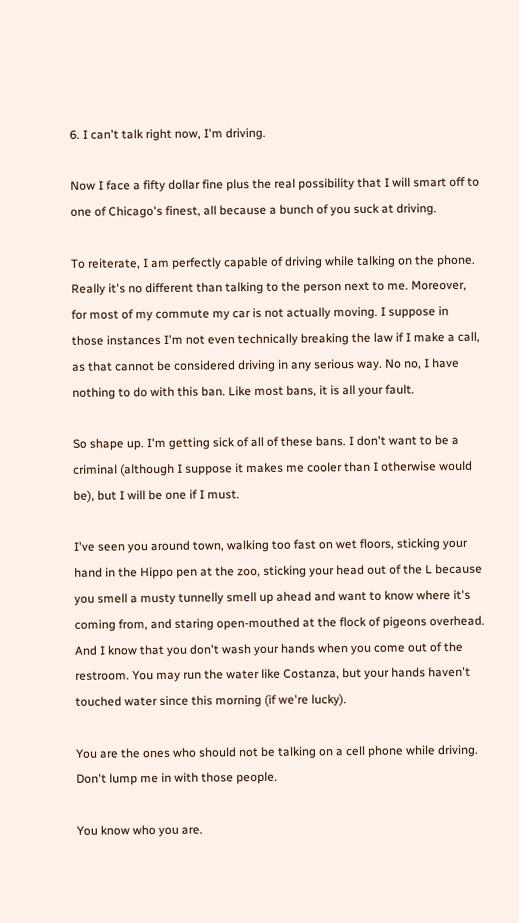6. I can't talk right now, I'm driving.

Now I face a fifty dollar fine plus the real possibility that I will smart off to one of Chicago's finest, all because a bunch of you suck at driving.

To reiterate, I am perfectly capable of driving while talking on the phone. Really it's no different than talking to the person next to me. Moreover, for most of my commute my car is not actually moving. I suppose in those instances I'm not even technically breaking the law if I make a call, as that cannot be considered driving in any serious way. No no, I have nothing to do with this ban. Like most bans, it is all your fault.

So shape up. I'm getting sick of all of these bans. I don't want to be a criminal (although I suppose it makes me cooler than I otherwise would be), but I will be one if I must.

I've seen you around town, walking too fast on wet floors, sticking your hand in the Hippo pen at the zoo, sticking your head out of the L because you smell a musty tunnelly smell up ahead and want to know where it's coming from, and staring open-mouthed at the flock of pigeons overhead. And I know that you don't wash your hands when you come out of the restroom. You may run the water like Costanza, but your hands haven't touched water since this morning (if we're lucky).

You are the ones who should not be talking on a cell phone while driving. Don't lump me in with those people.

You know who you are.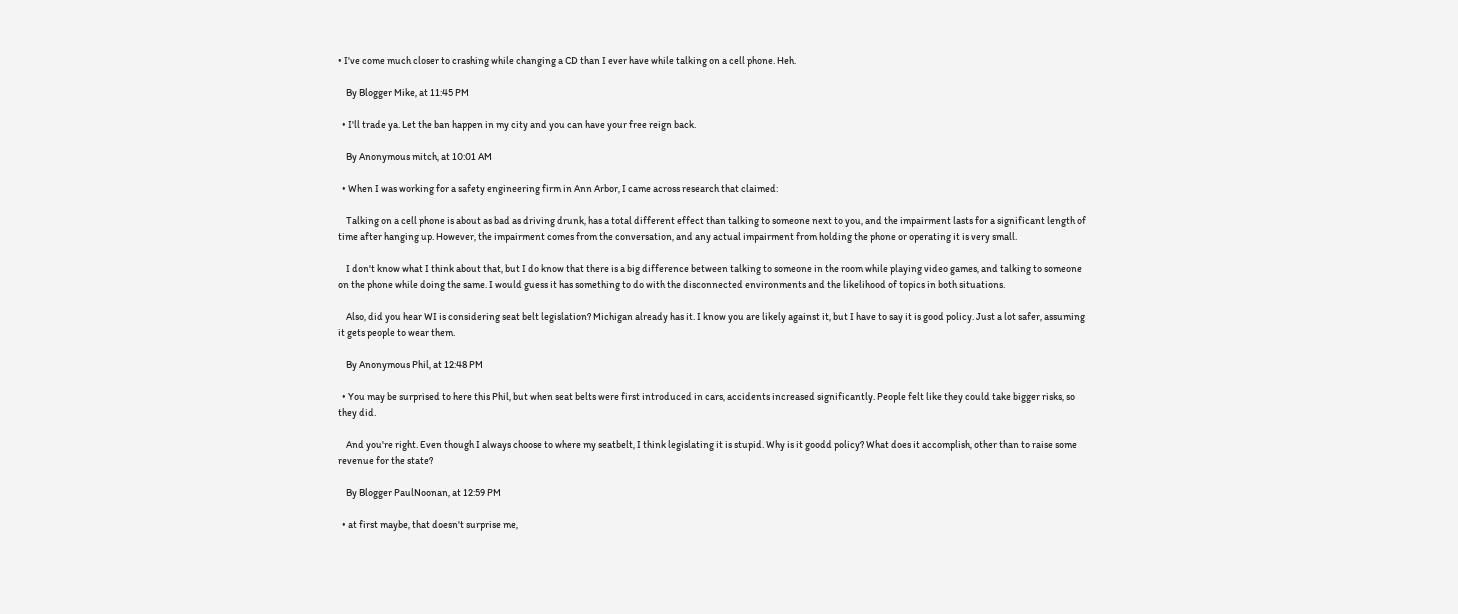• I've come much closer to crashing while changing a CD than I ever have while talking on a cell phone. Heh.

    By Blogger Mike, at 11:45 PM

  • I'll trade ya. Let the ban happen in my city and you can have your free reign back.

    By Anonymous mitch, at 10:01 AM

  • When I was working for a safety engineering firm in Ann Arbor, I came across research that claimed:

    Talking on a cell phone is about as bad as driving drunk, has a total different effect than talking to someone next to you, and the impairment lasts for a significant length of time after hanging up. However, the impairment comes from the conversation, and any actual impairment from holding the phone or operating it is very small.

    I don't know what I think about that, but I do know that there is a big difference between talking to someone in the room while playing video games, and talking to someone on the phone while doing the same. I would guess it has something to do with the disconnected environments and the likelihood of topics in both situations.

    Also, did you hear WI is considering seat belt legislation? Michigan already has it. I know you are likely against it, but I have to say it is good policy. Just a lot safer, assuming it gets people to wear them.

    By Anonymous Phil, at 12:48 PM

  • You may be surprised to here this Phil, but when seat belts were first introduced in cars, accidents increased significantly. People felt like they could take bigger risks, so they did.

    And you're right. Even though I always choose to where my seatbelt, I think legislating it is stupid. Why is it goodd policy? What does it accomplish, other than to raise some revenue for the state?

    By Blogger PaulNoonan, at 12:59 PM

  • at first maybe, that doesn't surprise me,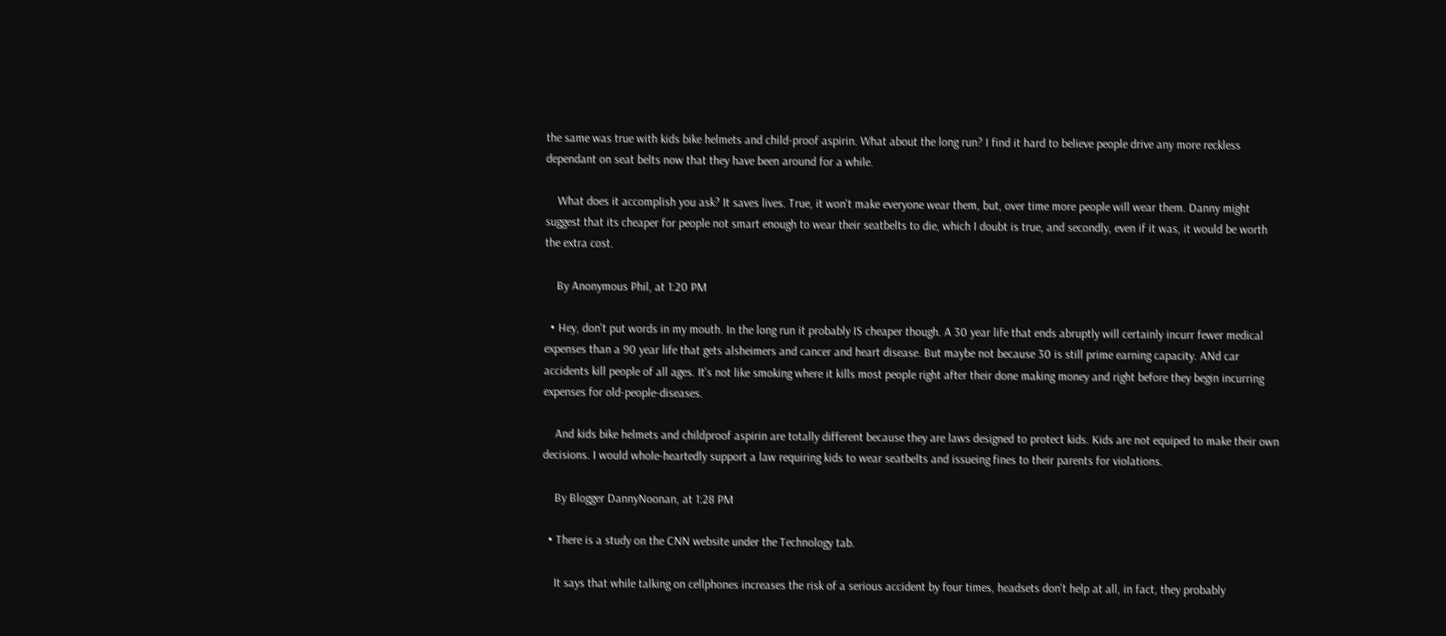the same was true with kids bike helmets and child-proof aspirin. What about the long run? I find it hard to believe people drive any more reckless dependant on seat belts now that they have been around for a while.

    What does it accomplish you ask? It saves lives. True, it won't make everyone wear them, but, over time more people will wear them. Danny might suggest that its cheaper for people not smart enough to wear their seatbelts to die, which I doubt is true, and secondly, even if it was, it would be worth the extra cost.

    By Anonymous Phil, at 1:20 PM

  • Hey, don't put words in my mouth. In the long run it probably IS cheaper though. A 30 year life that ends abruptly will certainly incurr fewer medical expenses than a 90 year life that gets alsheimers and cancer and heart disease. But maybe not because 30 is still prime earning capacity. ANd car accidents kill people of all ages. It's not like smoking where it kills most people right after their done making money and right before they begin incurring expenses for old-people-diseases.

    And kids bike helmets and childproof aspirin are totally different because they are laws designed to protect kids. Kids are not equiped to make their own decisions. I would whole-heartedly support a law requiring kids to wear seatbelts and issueing fines to their parents for violations.

    By Blogger DannyNoonan, at 1:28 PM

  • There is a study on the CNN website under the Technology tab.

    It says that while talking on cellphones increases the risk of a serious accident by four times, headsets don't help at all, in fact, they probably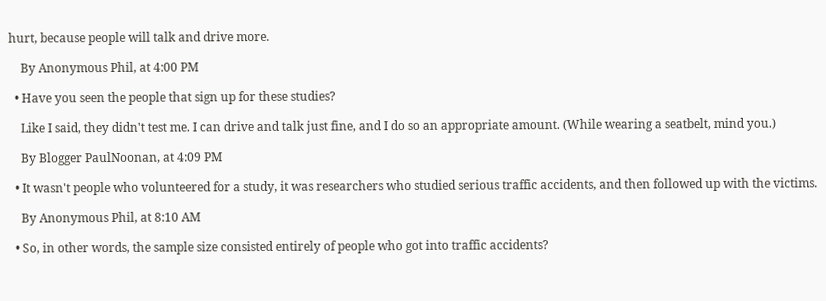hurt, because people will talk and drive more.

    By Anonymous Phil, at 4:00 PM

  • Have you seen the people that sign up for these studies?

    Like I said, they didn't test me. I can drive and talk just fine, and I do so an appropriate amount. (While wearing a seatbelt, mind you.)

    By Blogger PaulNoonan, at 4:09 PM

  • It wasn't people who volunteered for a study, it was researchers who studied serious traffic accidents, and then followed up with the victims.

    By Anonymous Phil, at 8:10 AM

  • So, in other words, the sample size consisted entirely of people who got into traffic accidents?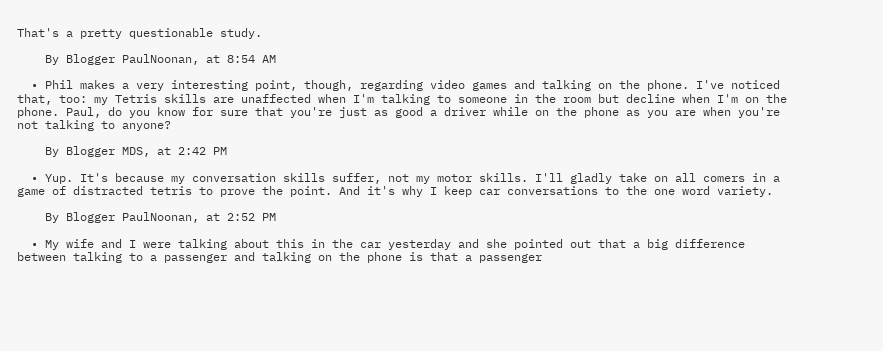That's a pretty questionable study.

    By Blogger PaulNoonan, at 8:54 AM

  • Phil makes a very interesting point, though, regarding video games and talking on the phone. I've noticed that, too: my Tetris skills are unaffected when I'm talking to someone in the room but decline when I'm on the phone. Paul, do you know for sure that you're just as good a driver while on the phone as you are when you're not talking to anyone?

    By Blogger MDS, at 2:42 PM

  • Yup. It's because my conversation skills suffer, not my motor skills. I'll gladly take on all comers in a game of distracted tetris to prove the point. And it's why I keep car conversations to the one word variety.

    By Blogger PaulNoonan, at 2:52 PM

  • My wife and I were talking about this in the car yesterday and she pointed out that a big difference between talking to a passenger and talking on the phone is that a passenger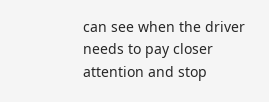can see when the driver needs to pay closer attention and stop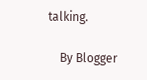talking.

    By Blogger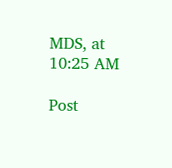MDS, at 10:25 AM

Post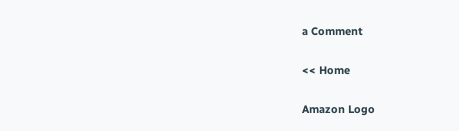a Comment

<< Home

Amazon Logo